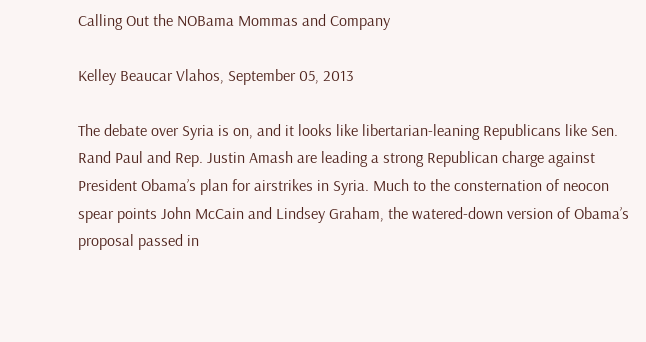Calling Out the NOBama Mommas and Company

Kelley Beaucar Vlahos, September 05, 2013

The debate over Syria is on, and it looks like libertarian-leaning Republicans like Sen. Rand Paul and Rep. Justin Amash are leading a strong Republican charge against President Obama’s plan for airstrikes in Syria. Much to the consternation of neocon spear points John McCain and Lindsey Graham, the watered-down version of Obama’s proposal passed in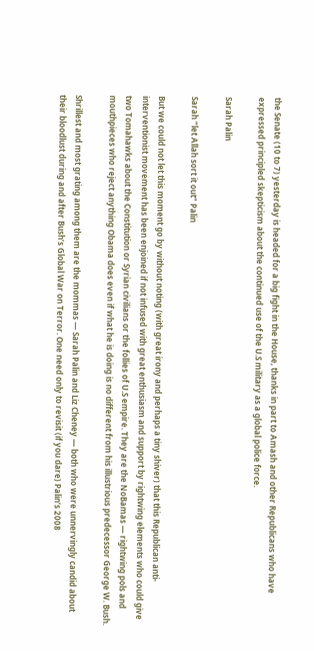the Senate (10 to 7) yesterday is headed for a big fight in the House, thanks in part to Amash and other Republicans who have expressed principled skepticism about the continued use of the U.S military as a global police force.

Sarah Palin

Sarah “let Allah sort it out” Palin

But we could not let this moment go by without noting (with great irony and perhaps a tiny shiver) that this Republican anti-interventionist movement has been enjoined if not infused with great enthusiasm and support by rightwing elements who could give two Tomahawks about the Constitution or Syrian civilians or the follies of U.S empire. They are the NoBamas — rightwing pols and mouthpieces who reject anything Obama does even if what he is doing is no different from his illustrious predecessor George W. Bush.

Shrillest and most grating among them are the mommas — Sarah Palin and Liz Cheney — both who were unnervingly candid about their bloodlust during and after Bush’s Global War on Terror. One need only to revisit (if you dare) Palin’s 2008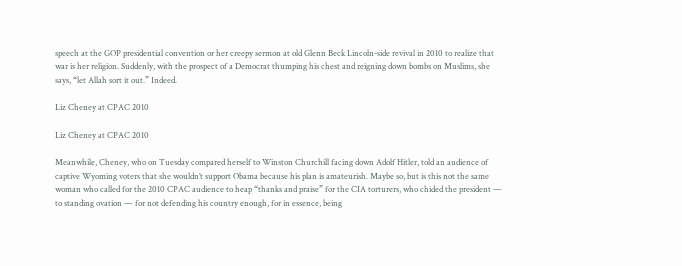speech at the GOP presidential convention or her creepy sermon at old Glenn Beck Lincoln-side revival in 2010 to realize that war is her religion. Suddenly, with the prospect of a Democrat thumping his chest and reigning down bombs on Muslims, she says, “let Allah sort it out.” Indeed.

Liz Cheney at CPAC 2010

Liz Cheney at CPAC 2010

Meanwhile, Cheney, who on Tuesday compared herself to Winston Churchill facing down Adolf Hitler, told an audience of captive Wyoming voters that she wouldn’t support Obama because his plan is amateurish. Maybe so, but is this not the same woman who called for the 2010 CPAC audience to heap “thanks and praise” for the CIA torturers, who chided the president — to standing ovation — for not defending his country enough, for in essence, being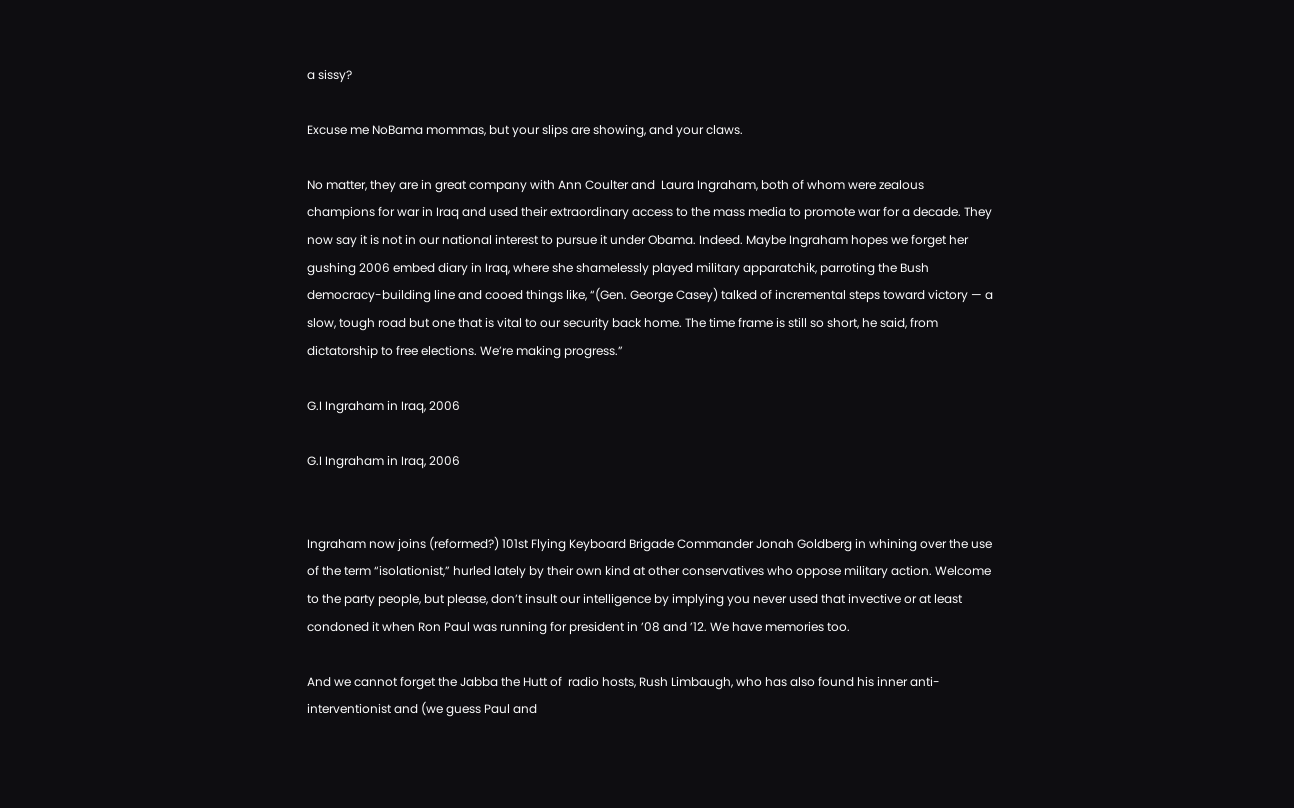a sissy?

Excuse me NoBama mommas, but your slips are showing, and your claws.

No matter, they are in great company with Ann Coulter and  Laura Ingraham, both of whom were zealous champions for war in Iraq and used their extraordinary access to the mass media to promote war for a decade. They now say it is not in our national interest to pursue it under Obama. Indeed. Maybe Ingraham hopes we forget her gushing 2006 embed diary in Iraq, where she shamelessly played military apparatchik, parroting the Bush democracy-building line and cooed things like, “(Gen. George Casey) talked of incremental steps toward victory — a slow, tough road but one that is vital to our security back home. The time frame is still so short, he said, from dictatorship to free elections. We’re making progress.”

G.I Ingraham in Iraq, 2006

G.I Ingraham in Iraq, 2006


Ingraham now joins (reformed?) 101st Flying Keyboard Brigade Commander Jonah Goldberg in whining over the use of the term “isolationist,” hurled lately by their own kind at other conservatives who oppose military action. Welcome to the party people, but please, don’t insult our intelligence by implying you never used that invective or at least condoned it when Ron Paul was running for president in ’08 and ’12. We have memories too.

And we cannot forget the Jabba the Hutt of  radio hosts, Rush Limbaugh, who has also found his inner anti-interventionist and (we guess Paul and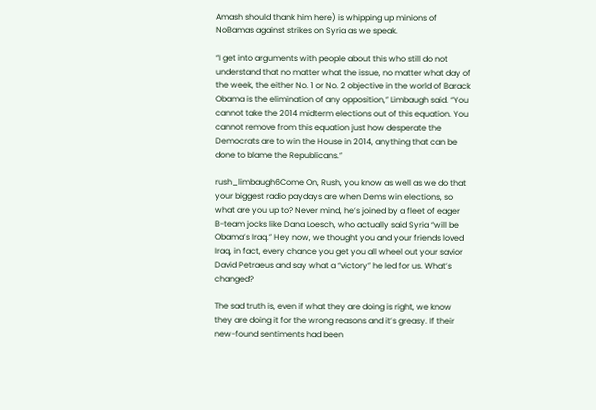Amash should thank him here) is whipping up minions of NoBamas against strikes on Syria as we speak.

“I get into arguments with people about this who still do not understand that no matter what the issue, no matter what day of the week, the either No. 1 or No. 2 objective in the world of Barack Obama is the elimination of any opposition,” Limbaugh said. “You cannot take the 2014 midterm elections out of this equation. You cannot remove from this equation just how desperate the Democrats are to win the House in 2014, anything that can be done to blame the Republicans.”

rush_limbaugh6Come On, Rush, you know as well as we do that your biggest radio paydays are when Dems win elections, so what are you up to? Never mind, he’s joined by a fleet of eager B-team jocks like Dana Loesch, who actually said Syria “will be Obama’s Iraq.” Hey now, we thought you and your friends loved Iraq, in fact, every chance you get you all wheel out your savior David Petraeus and say what a “victory” he led for us. What’s changed?

The sad truth is, even if what they are doing is right, we know they are doing it for the wrong reasons and it’s greasy. If their new-found sentiments had been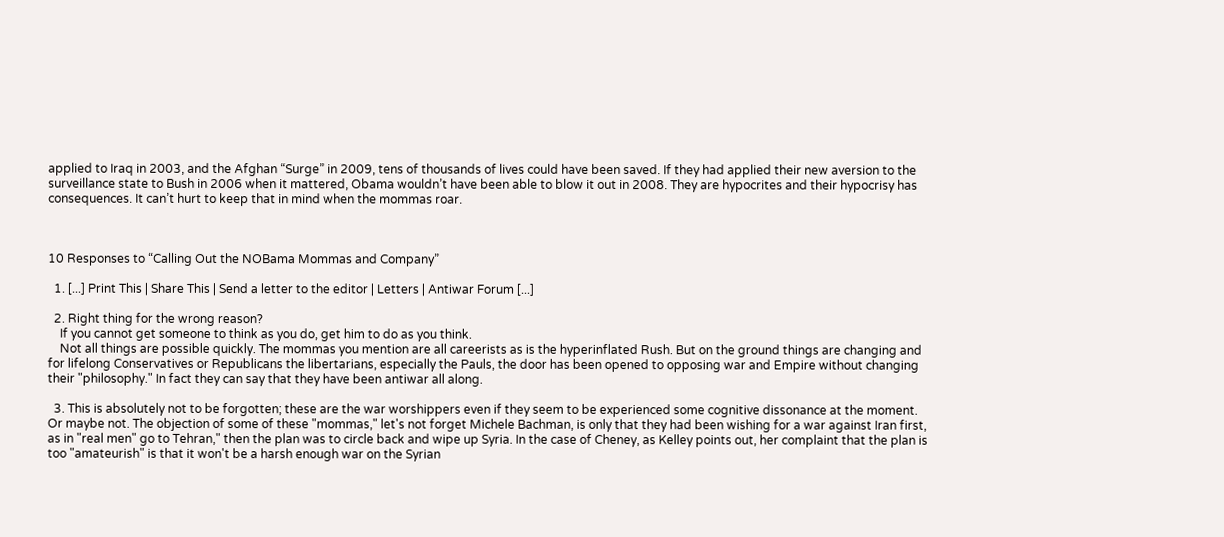applied to Iraq in 2003, and the Afghan “Surge” in 2009, tens of thousands of lives could have been saved. If they had applied their new aversion to the surveillance state to Bush in 2006 when it mattered, Obama wouldn’t have been able to blow it out in 2008. They are hypocrites and their hypocrisy has consequences. It can’t hurt to keep that in mind when the mommas roar.



10 Responses to “Calling Out the NOBama Mommas and Company”

  1. [...] Print This | Share This | Send a letter to the editor | Letters | Antiwar Forum [...]

  2. Right thing for the wrong reason?
    If you cannot get someone to think as you do, get him to do as you think.
    Not all things are possible quickly. The mommas you mention are all careerists as is the hyperinflated Rush. But on the ground things are changing and for lifelong Conservatives or Republicans the libertarians, especially the Pauls, the door has been opened to opposing war and Empire without changing their "philosophy." In fact they can say that they have been antiwar all along.

  3. This is absolutely not to be forgotten; these are the war worshippers even if they seem to be experienced some cognitive dissonance at the moment. Or maybe not. The objection of some of these "mommas," let's not forget Michele Bachman, is only that they had been wishing for a war against Iran first, as in "real men" go to Tehran," then the plan was to circle back and wipe up Syria. In the case of Cheney, as Kelley points out, her complaint that the plan is too "amateurish" is that it won't be a harsh enough war on the Syrian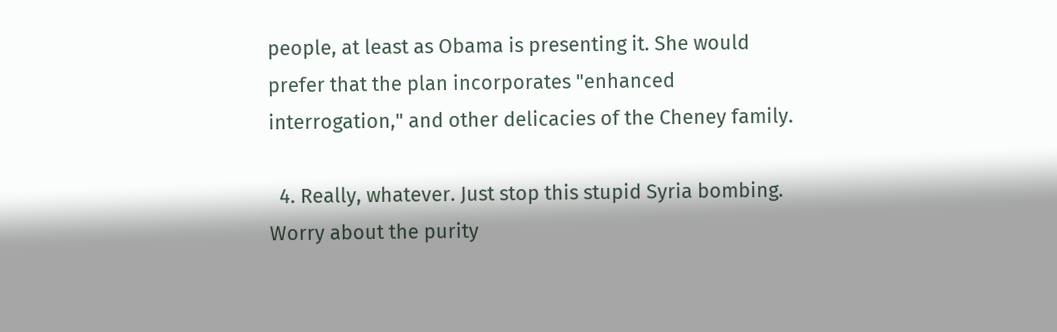people, at least as Obama is presenting it. She would prefer that the plan incorporates "enhanced interrogation," and other delicacies of the Cheney family.

  4. Really, whatever. Just stop this stupid Syria bombing. Worry about the purity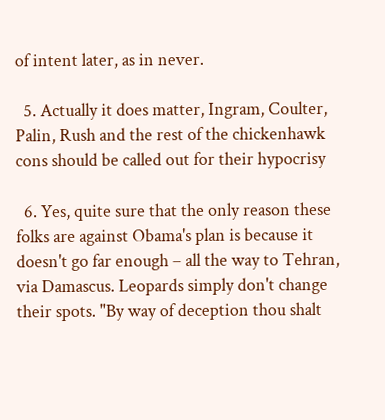of intent later, as in never.

  5. Actually it does matter, Ingram, Coulter, Palin, Rush and the rest of the chickenhawk cons should be called out for their hypocrisy

  6. Yes, quite sure that the only reason these folks are against Obama's plan is because it doesn't go far enough – all the way to Tehran, via Damascus. Leopards simply don't change their spots. "By way of deception thou shalt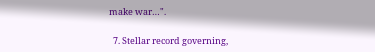make war…".

  7. Stellar record governing,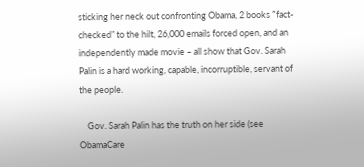sticking her neck out confronting Obama, 2 books ˜fact-checked” to the hilt, 26,000 emails forced open, and an independently made movie – all show that Gov. Sarah Palin is a hard working, capable, incorruptible, servant of the people.

    Gov. Sarah Palin has the truth on her side (see ObamaCare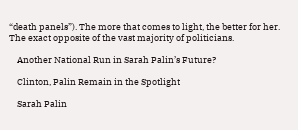“death panels”). The more that comes to light, the better for her. The exact opposite of the vast majority of politicians.

    Another National Run in Sarah Palin’s Future?

    Clinton, Palin Remain in the Spotlight

    Sarah Palin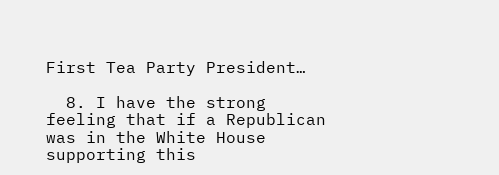First Tea Party President…

  8. I have the strong feeling that if a Republican was in the White House supporting this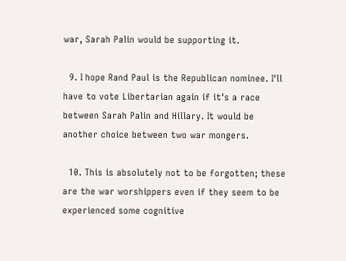war, Sarah Palin would be supporting it.

  9. I hope Rand Paul is the Republican nominee. I'll have to vote Libertarian again if it's a race between Sarah Palin and Hillary. It would be another choice between two war mongers.

  10. This is absolutely not to be forgotten; these are the war worshippers even if they seem to be experienced some cognitive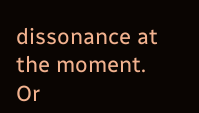dissonance at the moment. Or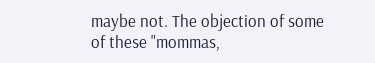maybe not. The objection of some of these "mommas,